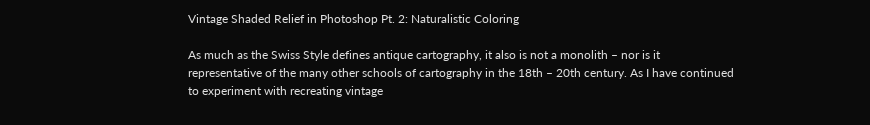Vintage Shaded Relief in Photoshop Pt. 2: Naturalistic Coloring

As much as the Swiss Style defines antique cartography, it also is not a monolith – nor is it representative of the many other schools of cartography in the 18th – 20th century. As I have continued to experiment with recreating vintage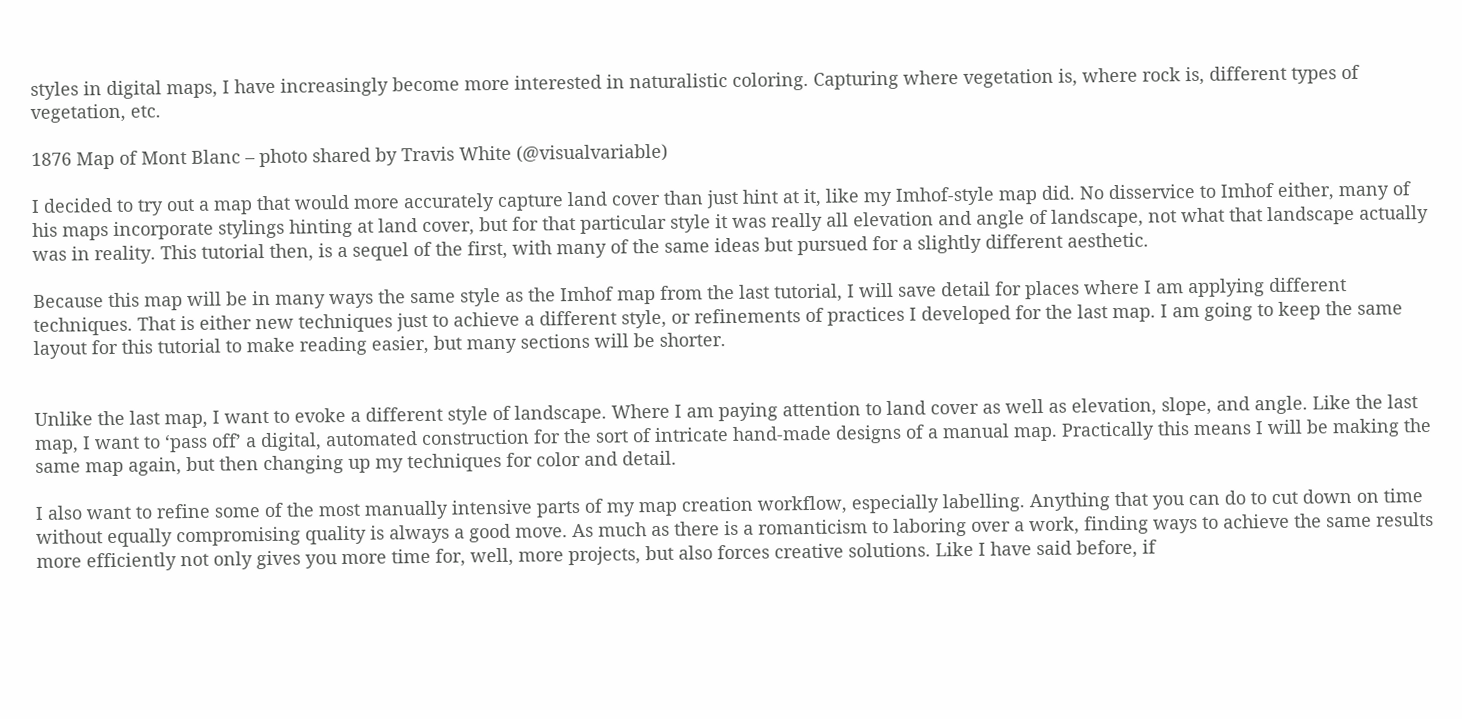styles in digital maps, I have increasingly become more interested in naturalistic coloring. Capturing where vegetation is, where rock is, different types of vegetation, etc.

1876 Map of Mont Blanc – photo shared by Travis White (@visualvariable)

I decided to try out a map that would more accurately capture land cover than just hint at it, like my Imhof-style map did. No disservice to Imhof either, many of his maps incorporate stylings hinting at land cover, but for that particular style it was really all elevation and angle of landscape, not what that landscape actually was in reality. This tutorial then, is a sequel of the first, with many of the same ideas but pursued for a slightly different aesthetic.

Because this map will be in many ways the same style as the Imhof map from the last tutorial, I will save detail for places where I am applying different techniques. That is either new techniques just to achieve a different style, or refinements of practices I developed for the last map. I am going to keep the same layout for this tutorial to make reading easier, but many sections will be shorter.


Unlike the last map, I want to evoke a different style of landscape. Where I am paying attention to land cover as well as elevation, slope, and angle. Like the last map, I want to ‘pass off’ a digital, automated construction for the sort of intricate hand-made designs of a manual map. Practically this means I will be making the same map again, but then changing up my techniques for color and detail.

I also want to refine some of the most manually intensive parts of my map creation workflow, especially labelling. Anything that you can do to cut down on time without equally compromising quality is always a good move. As much as there is a romanticism to laboring over a work, finding ways to achieve the same results more efficiently not only gives you more time for, well, more projects, but also forces creative solutions. Like I have said before, if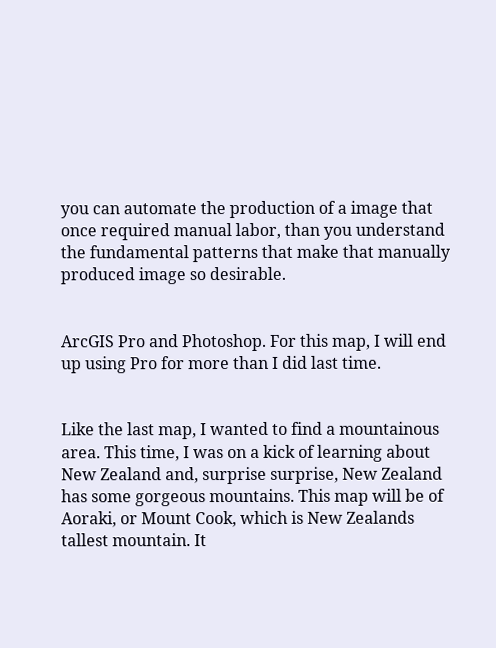you can automate the production of a image that once required manual labor, than you understand the fundamental patterns that make that manually produced image so desirable.


ArcGIS Pro and Photoshop. For this map, I will end up using Pro for more than I did last time.


Like the last map, I wanted to find a mountainous area. This time, I was on a kick of learning about New Zealand and, surprise surprise, New Zealand has some gorgeous mountains. This map will be of Aoraki, or Mount Cook, which is New Zealands tallest mountain. It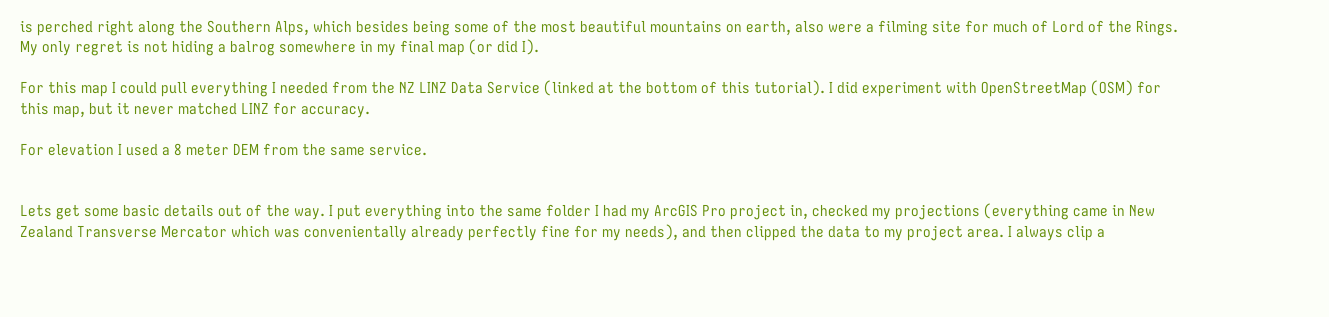is perched right along the Southern Alps, which besides being some of the most beautiful mountains on earth, also were a filming site for much of Lord of the Rings. My only regret is not hiding a balrog somewhere in my final map (or did I).

For this map I could pull everything I needed from the NZ LINZ Data Service (linked at the bottom of this tutorial). I did experiment with OpenStreetMap (OSM) for this map, but it never matched LINZ for accuracy.

For elevation I used a 8 meter DEM from the same service.


Lets get some basic details out of the way. I put everything into the same folder I had my ArcGIS Pro project in, checked my projections (everything came in New Zealand Transverse Mercator which was convenientally already perfectly fine for my needs), and then clipped the data to my project area. I always clip a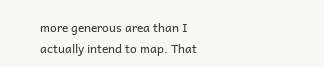more generous area than I actually intend to map. That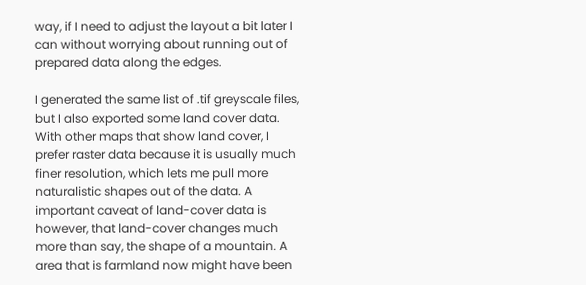way, if I need to adjust the layout a bit later I can without worrying about running out of prepared data along the edges.

I generated the same list of .tif greyscale files, but I also exported some land cover data. With other maps that show land cover, I prefer raster data because it is usually much finer resolution, which lets me pull more naturalistic shapes out of the data. A important caveat of land-cover data is however, that land-cover changes much more than say, the shape of a mountain. A area that is farmland now might have been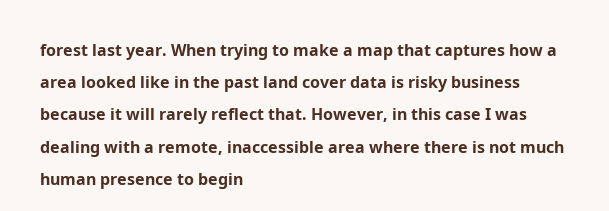forest last year. When trying to make a map that captures how a area looked like in the past land cover data is risky business because it will rarely reflect that. However, in this case I was dealing with a remote, inaccessible area where there is not much human presence to begin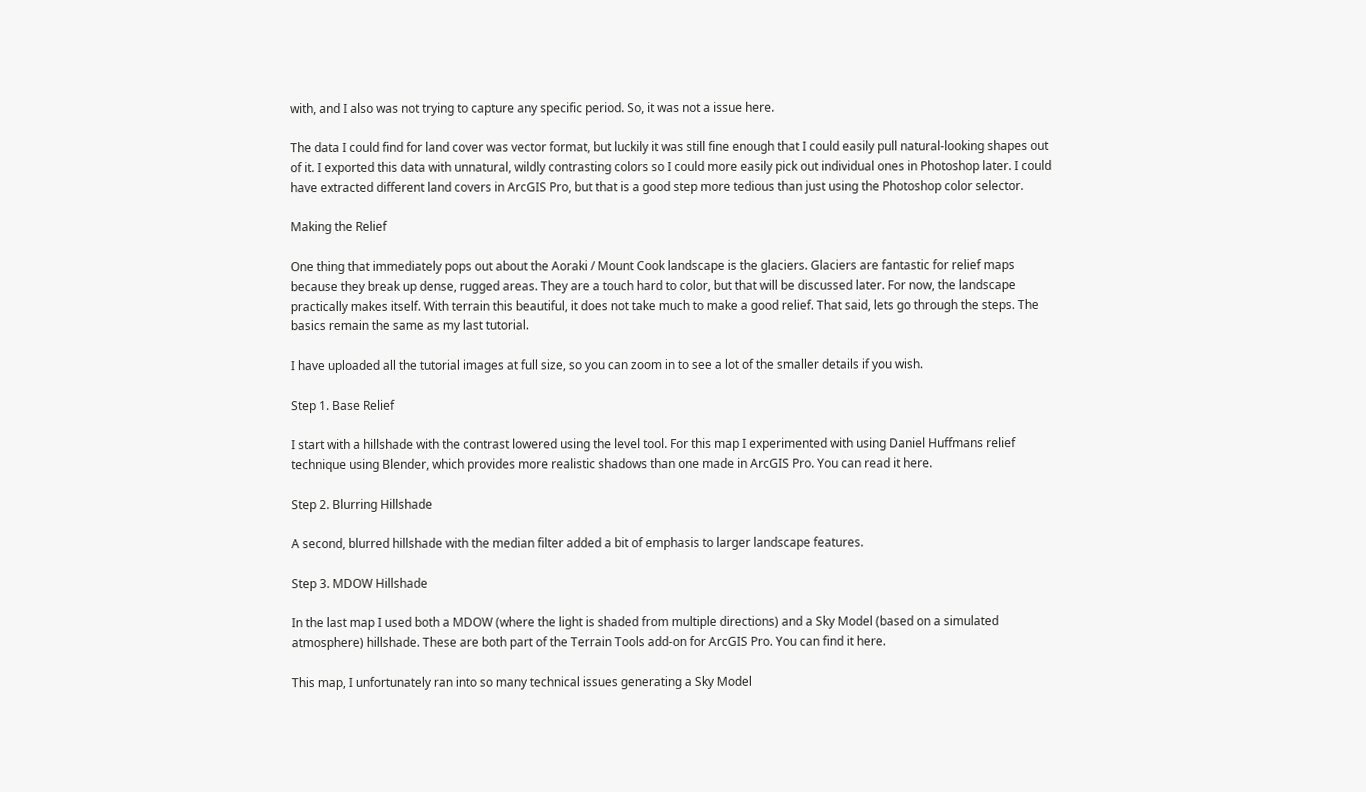with, and I also was not trying to capture any specific period. So, it was not a issue here.

The data I could find for land cover was vector format, but luckily it was still fine enough that I could easily pull natural-looking shapes out of it. I exported this data with unnatural, wildly contrasting colors so I could more easily pick out individual ones in Photoshop later. I could have extracted different land covers in ArcGIS Pro, but that is a good step more tedious than just using the Photoshop color selector.

Making the Relief

One thing that immediately pops out about the Aoraki / Mount Cook landscape is the glaciers. Glaciers are fantastic for relief maps because they break up dense, rugged areas. They are a touch hard to color, but that will be discussed later. For now, the landscape practically makes itself. With terrain this beautiful, it does not take much to make a good relief. That said, lets go through the steps. The basics remain the same as my last tutorial.

I have uploaded all the tutorial images at full size, so you can zoom in to see a lot of the smaller details if you wish.

Step 1. Base Relief

I start with a hillshade with the contrast lowered using the level tool. For this map I experimented with using Daniel Huffmans relief technique using Blender, which provides more realistic shadows than one made in ArcGIS Pro. You can read it here.

Step 2. Blurring Hillshade

A second, blurred hillshade with the median filter added a bit of emphasis to larger landscape features.

Step 3. MDOW Hillshade

In the last map I used both a MDOW (where the light is shaded from multiple directions) and a Sky Model (based on a simulated atmosphere) hillshade. These are both part of the Terrain Tools add-on for ArcGIS Pro. You can find it here.

This map, I unfortunately ran into so many technical issues generating a Sky Model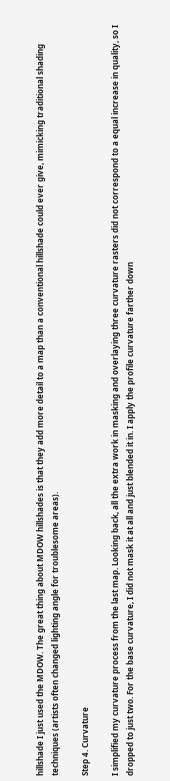hillshade I just used the MDOW. The great thing about MDOW hillshades is that they add more detail to a map than a conventional hillshade could ever give, mimicking traditional shading techniques (artists often changed lighting angle for troublesome areas).

Step 4. Curvature

I simplified my curvature process from the last map. Looking back, all the extra work in masking and overlaying three curvature rasters did not correspond to a equal increase in quality, so I dropped to just two. For the base curvature, I did not mask it at all and just blended it in. I apply the profile curvature farther down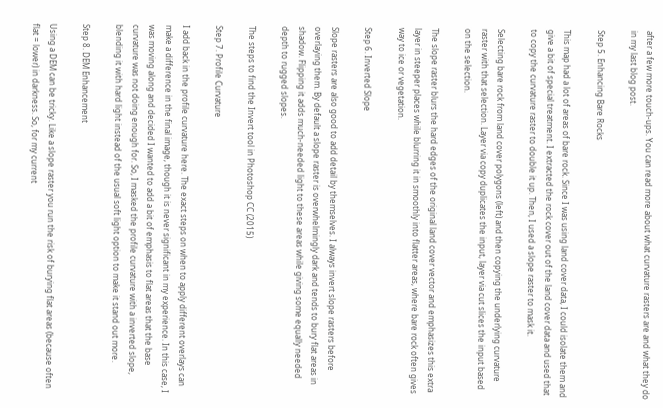after a few more touch-ups. You can read more about what curvature rasters are and what they do in my last blog post.

Step 5. Enhancing Bare Rocks

This map had a lot of areas of bare rock. Since I was using land cover data, I could isolate them and give a bit of special treatment. I extracted the rock cover out of the land cover data and used that to copy the curvature raster to double it up. Then, I used a slope raster to mask it.

Selecting bare rock from land cover polygons (left) and then copying the underlying curvature raster with that selection. Layer via copy duplicates the input, layer via cut slices the input based on the selection.

The slope raster blurs the hard edges of the original land cover vector and emphasizes this extra layer in steeper places while blurring it in smoothly into flatter areas, where bare rock often gives way to ice or vegetation.

Step 6. Inverted Slope

Slope rasters are also good to add detail by themselves. I always invert slope rasters before overlaying them. By default a slope raster is overwhelmingly dark and tends to bury flat areas in shadow. Flipping it adds much-needed light to these areas while giving some equally needed depth to rugged slopes.

The steps to find the Invert tool in Photoshop CC (2015)

Step 7. Profile Curvature

I add back in the profile curvature here. The exact steps on when to apply different overlays can make a difference in the final image, though it is never significant in my experience. In this case, I was moving along and decided I wanted to add a bit of emphasis to flat areas that the base curvature was not doing enough for. So, I masked the profile curvature with a inverted slope, blending it with hard light instead of the usual soft light option to make it stand out more.

Step 8. DEM Enhancement

Using a DEM can be tricky. Like a slope raster you run the risk of burying flat areas (because often flat = lower) in darkness. So, for my current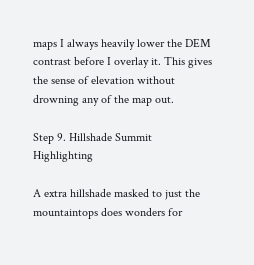maps I always heavily lower the DEM contrast before I overlay it. This gives the sense of elevation without drowning any of the map out.

Step 9. Hillshade Summit Highlighting

A extra hillshade masked to just the mountaintops does wonders for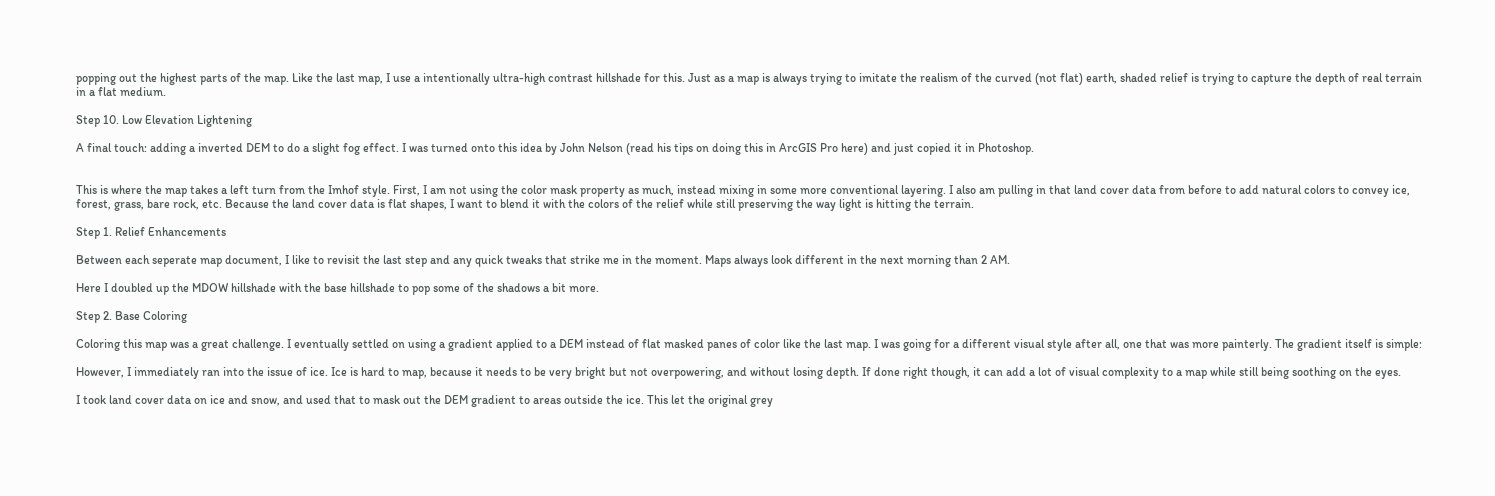popping out the highest parts of the map. Like the last map, I use a intentionally ultra-high contrast hillshade for this. Just as a map is always trying to imitate the realism of the curved (not flat) earth, shaded relief is trying to capture the depth of real terrain in a flat medium.

Step 10. Low Elevation Lightening

A final touch: adding a inverted DEM to do a slight fog effect. I was turned onto this idea by John Nelson (read his tips on doing this in ArcGIS Pro here) and just copied it in Photoshop.


This is where the map takes a left turn from the Imhof style. First, I am not using the color mask property as much, instead mixing in some more conventional layering. I also am pulling in that land cover data from before to add natural colors to convey ice, forest, grass, bare rock, etc. Because the land cover data is flat shapes, I want to blend it with the colors of the relief while still preserving the way light is hitting the terrain.

Step 1. Relief Enhancements

Between each seperate map document, I like to revisit the last step and any quick tweaks that strike me in the moment. Maps always look different in the next morning than 2 AM.

Here I doubled up the MDOW hillshade with the base hillshade to pop some of the shadows a bit more.

Step 2. Base Coloring

Coloring this map was a great challenge. I eventually settled on using a gradient applied to a DEM instead of flat masked panes of color like the last map. I was going for a different visual style after all, one that was more painterly. The gradient itself is simple:

However, I immediately ran into the issue of ice. Ice is hard to map, because it needs to be very bright but not overpowering, and without losing depth. If done right though, it can add a lot of visual complexity to a map while still being soothing on the eyes.

I took land cover data on ice and snow, and used that to mask out the DEM gradient to areas outside the ice. This let the original grey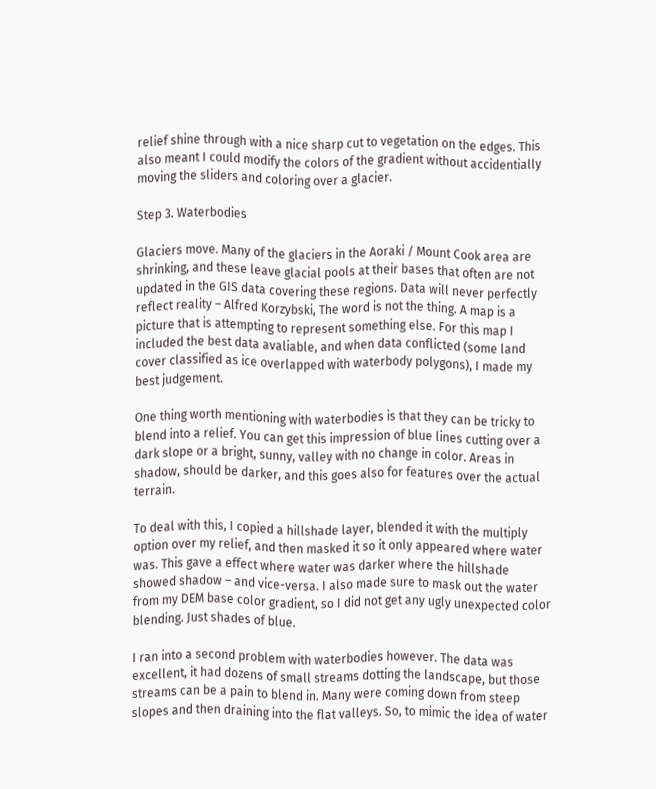relief shine through with a nice sharp cut to vegetation on the edges. This also meant I could modify the colors of the gradient without accidentially moving the sliders and coloring over a glacier.

Step 3. Waterbodies

Glaciers move. Many of the glaciers in the Aoraki / Mount Cook area are shrinking, and these leave glacial pools at their bases that often are not updated in the GIS data covering these regions. Data will never perfectly reflect reality – Alfred Korzybski, The word is not the thing. A map is a picture that is attempting to represent something else. For this map I included the best data avaliable, and when data conflicted (some land cover classified as ice overlapped with waterbody polygons), I made my best judgement.

One thing worth mentioning with waterbodies is that they can be tricky to blend into a relief. You can get this impression of blue lines cutting over a dark slope or a bright, sunny, valley with no change in color. Areas in shadow, should be darker, and this goes also for features over the actual terrain.

To deal with this, I copied a hillshade layer, blended it with the multiply option over my relief, and then masked it so it only appeared where water was. This gave a effect where water was darker where the hillshade showed shadow – and vice-versa. I also made sure to mask out the water from my DEM base color gradient, so I did not get any ugly unexpected color blending. Just shades of blue.

I ran into a second problem with waterbodies however. The data was excellent, it had dozens of small streams dotting the landscape, but those streams can be a pain to blend in. Many were coming down from steep slopes and then draining into the flat valleys. So, to mimic the idea of water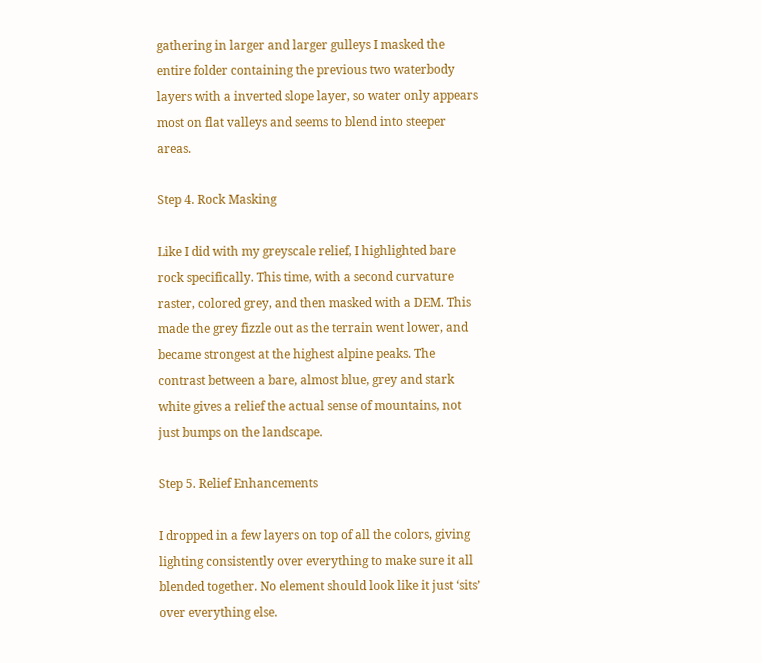gathering in larger and larger gulleys I masked the entire folder containing the previous two waterbody layers with a inverted slope layer, so water only appears most on flat valleys and seems to blend into steeper areas.

Step 4. Rock Masking

Like I did with my greyscale relief, I highlighted bare rock specifically. This time, with a second curvature raster, colored grey, and then masked with a DEM. This made the grey fizzle out as the terrain went lower, and became strongest at the highest alpine peaks. The contrast between a bare, almost blue, grey and stark white gives a relief the actual sense of mountains, not just bumps on the landscape.

Step 5. Relief Enhancements

I dropped in a few layers on top of all the colors, giving lighting consistently over everything to make sure it all blended together. No element should look like it just ‘sits’ over everything else.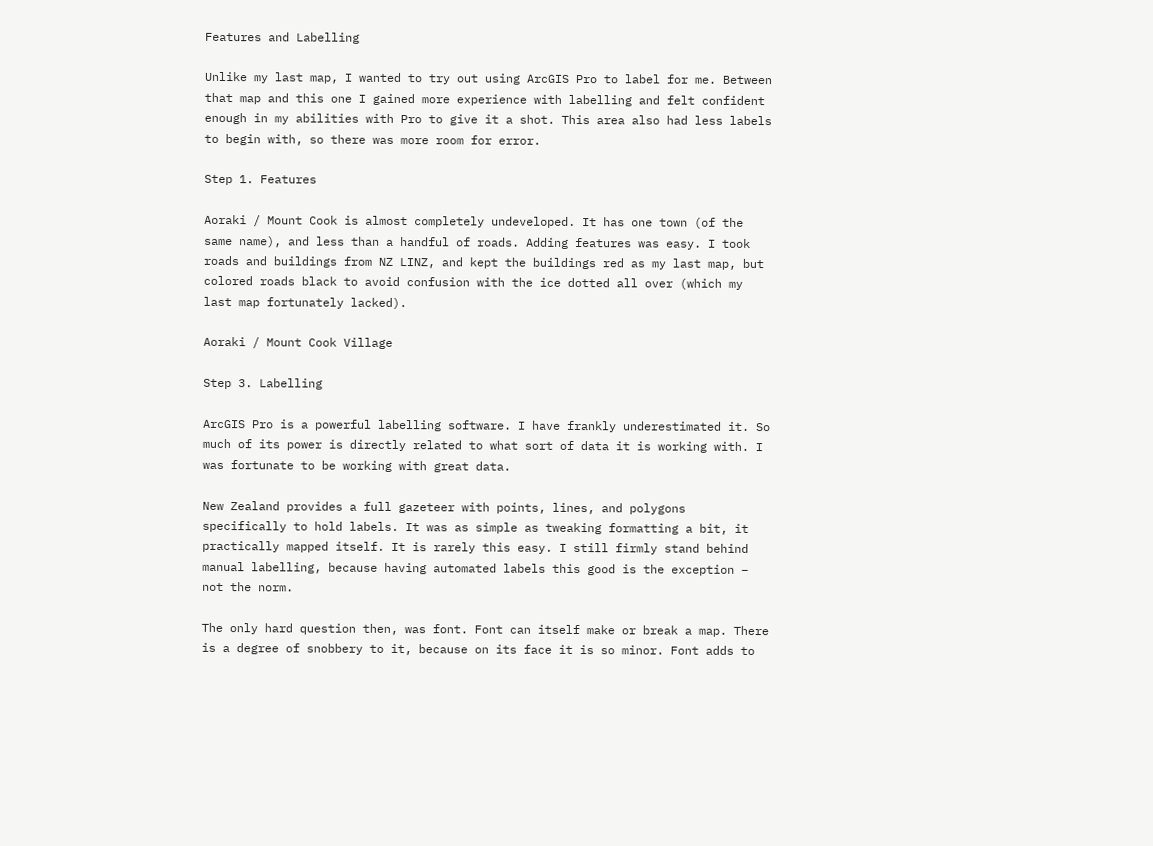Features and Labelling

Unlike my last map, I wanted to try out using ArcGIS Pro to label for me. Between that map and this one I gained more experience with labelling and felt confident enough in my abilities with Pro to give it a shot. This area also had less labels to begin with, so there was more room for error.

Step 1. Features

Aoraki / Mount Cook is almost completely undeveloped. It has one town (of the same name), and less than a handful of roads. Adding features was easy. I took roads and buildings from NZ LINZ, and kept the buildings red as my last map, but colored roads black to avoid confusion with the ice dotted all over (which my last map fortunately lacked).

Aoraki / Mount Cook Village

Step 3. Labelling

ArcGIS Pro is a powerful labelling software. I have frankly underestimated it. So much of its power is directly related to what sort of data it is working with. I was fortunate to be working with great data.

New Zealand provides a full gazeteer with points, lines, and polygons specifically to hold labels. It was as simple as tweaking formatting a bit, it practically mapped itself. It is rarely this easy. I still firmly stand behind manual labelling, because having automated labels this good is the exception – not the norm.

The only hard question then, was font. Font can itself make or break a map. There is a degree of snobbery to it, because on its face it is so minor. Font adds to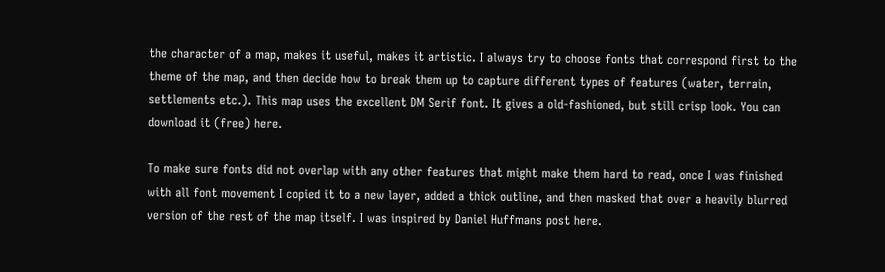the character of a map, makes it useful, makes it artistic. I always try to choose fonts that correspond first to the theme of the map, and then decide how to break them up to capture different types of features (water, terrain, settlements etc.). This map uses the excellent DM Serif font. It gives a old-fashioned, but still crisp look. You can download it (free) here.

To make sure fonts did not overlap with any other features that might make them hard to read, once I was finished with all font movement I copied it to a new layer, added a thick outline, and then masked that over a heavily blurred version of the rest of the map itself. I was inspired by Daniel Huffmans post here.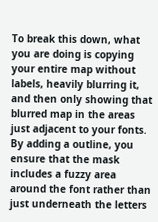To break this down, what you are doing is copying your entire map without labels, heavily blurring it, and then only showing that blurred map in the areas just adjacent to your fonts. By adding a outline, you ensure that the mask includes a fuzzy area around the font rather than just underneath the letters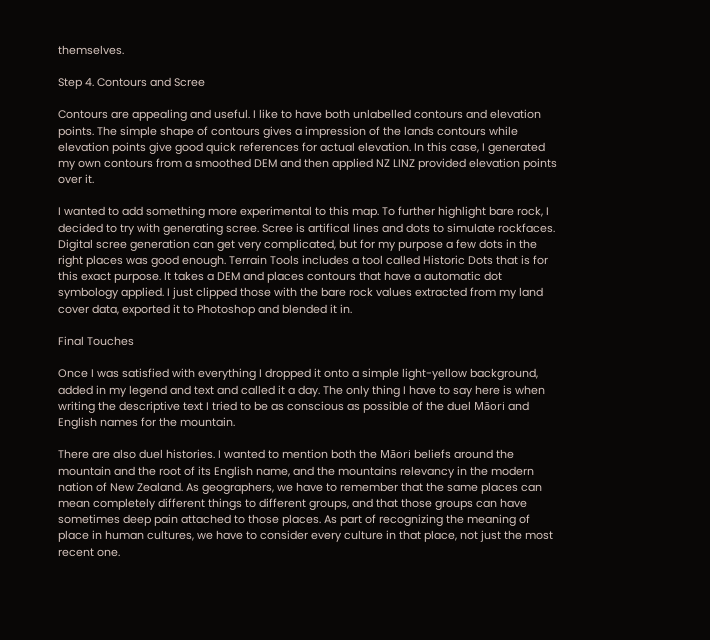themselves.

Step 4. Contours and Scree

Contours are appealing and useful. I like to have both unlabelled contours and elevation points. The simple shape of contours gives a impression of the lands contours while elevation points give good quick references for actual elevation. In this case, I generated my own contours from a smoothed DEM and then applied NZ LINZ provided elevation points over it.

I wanted to add something more experimental to this map. To further highlight bare rock, I decided to try with generating scree. Scree is artifical lines and dots to simulate rockfaces. Digital scree generation can get very complicated, but for my purpose a few dots in the right places was good enough. Terrain Tools includes a tool called Historic Dots that is for this exact purpose. It takes a DEM and places contours that have a automatic dot symbology applied. I just clipped those with the bare rock values extracted from my land cover data, exported it to Photoshop and blended it in.

Final Touches

Once I was satisfied with everything I dropped it onto a simple light-yellow background, added in my legend and text and called it a day. The only thing I have to say here is when writing the descriptive text I tried to be as conscious as possible of the duel Māori and English names for the mountain.

There are also duel histories. I wanted to mention both the Māori beliefs around the mountain and the root of its English name, and the mountains relevancy in the modern nation of New Zealand. As geographers, we have to remember that the same places can mean completely different things to different groups, and that those groups can have sometimes deep pain attached to those places. As part of recognizing the meaning of place in human cultures, we have to consider every culture in that place, not just the most recent one.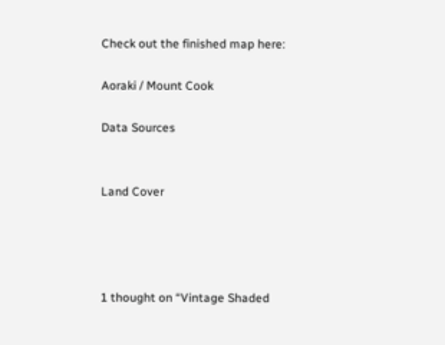Check out the finished map here:

Aoraki / Mount Cook

Data Sources


Land Cover




1 thought on “Vintage Shaded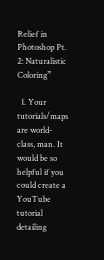Relief in Photoshop Pt. 2: Naturalistic Coloring”

  1. Your tutorials/maps are world-class, man. It would be so helpful if you could create a YouTube tutorial detailing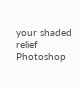your shaded relief Photoshop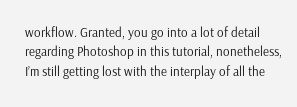workflow. Granted, you go into a lot of detail regarding Photoshop in this tutorial, nonetheless, I’m still getting lost with the interplay of all the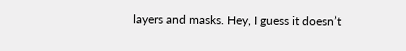layers and masks. Hey, I guess it doesn’t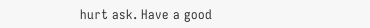hurt ask. Have a good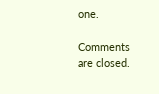one.

Comments are closed.